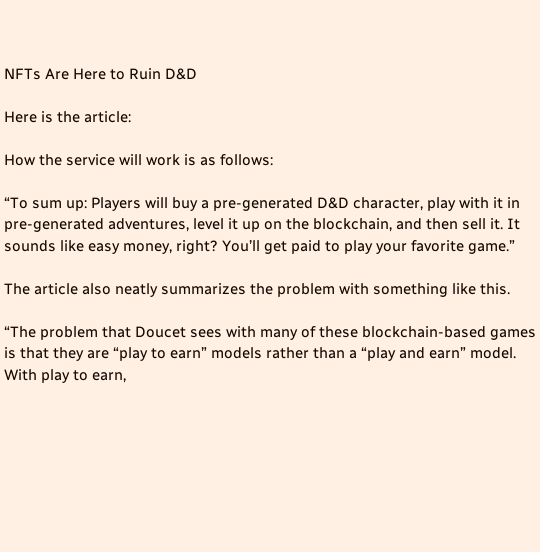NFTs Are Here to Ruin D&D

Here is the article:

How the service will work is as follows:

“To sum up: Players will buy a pre-generated D&D character, play with it in pre-generated adventures, level it up on the blockchain, and then sell it. It sounds like easy money, right? You’ll get paid to play your favorite game.”

The article also neatly summarizes the problem with something like this.

“The problem that Doucet sees with many of these blockchain-based games is that they are “play to earn” models rather than a “play and earn” model. With play to earn,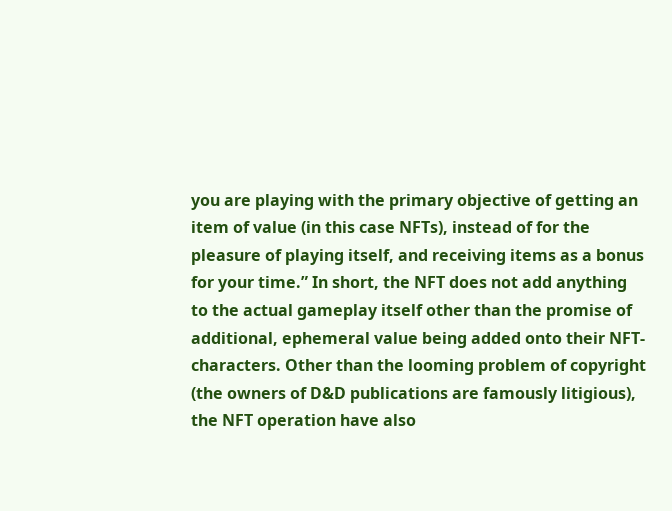you are playing with the primary objective of getting an item of value (in this case NFTs), instead of for the pleasure of playing itself, and receiving items as a bonus for your time.” In short, the NFT does not add anything to the actual gameplay itself other than the promise of additional, ephemeral value being added onto their NFT-characters. Other than the looming problem of copyright (the owners of D&D publications are famously litigious), the NFT operation have also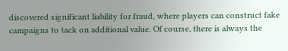discovered significant liability for fraud, where players can construct fake campaigns to tack on additional value. Of course, there is always the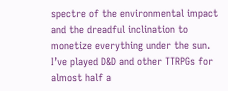spectre of the environmental impact and the dreadful inclination to monetize everything under the sun. I’ve played D&D and other TTRPGs for almost half a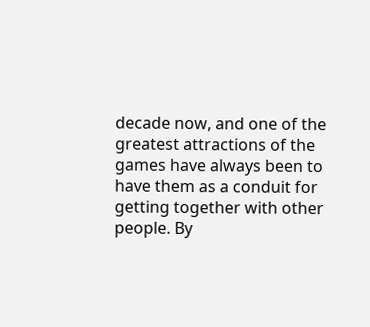decade now, and one of the greatest attractions of the games have always been to have them as a conduit for getting together with other people. By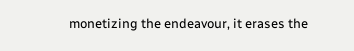monetizing the endeavour, it erases the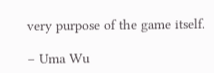very purpose of the game itself.

– Uma Wu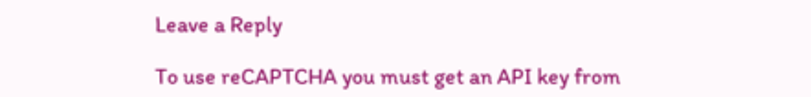Leave a Reply

To use reCAPTCHA you must get an API key from